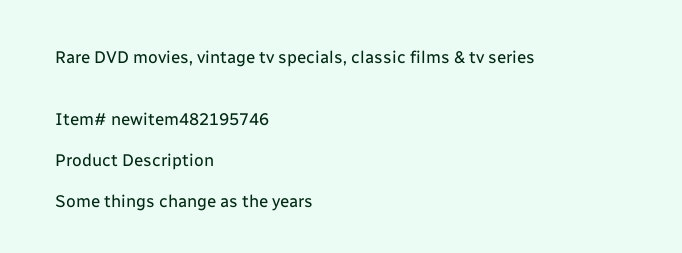Rare DVD movies, vintage tv specials, classic films & tv series


Item# newitem482195746

Product Description

Some things change as the years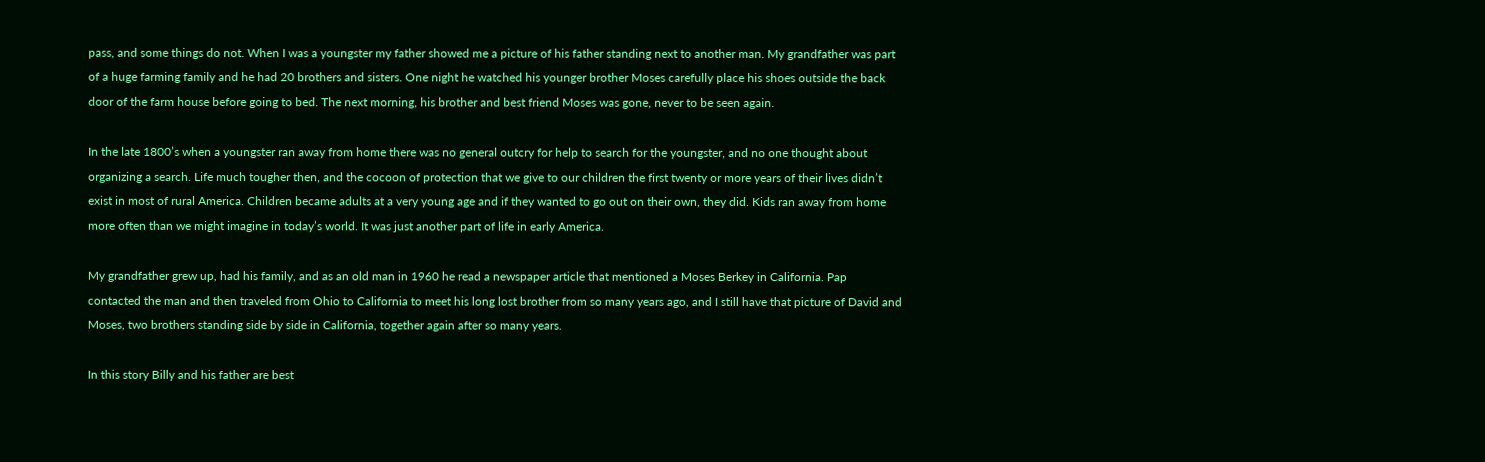pass, and some things do not. When I was a youngster my father showed me a picture of his father standing next to another man. My grandfather was part of a huge farming family and he had 20 brothers and sisters. One night he watched his younger brother Moses carefully place his shoes outside the back door of the farm house before going to bed. The next morning, his brother and best friend Moses was gone, never to be seen again.

In the late 1800’s when a youngster ran away from home there was no general outcry for help to search for the youngster, and no one thought about organizing a search. Life much tougher then, and the cocoon of protection that we give to our children the first twenty or more years of their lives didn’t exist in most of rural America. Children became adults at a very young age and if they wanted to go out on their own, they did. Kids ran away from home more often than we might imagine in today’s world. It was just another part of life in early America.

My grandfather grew up, had his family, and as an old man in 1960 he read a newspaper article that mentioned a Moses Berkey in California. Pap contacted the man and then traveled from Ohio to California to meet his long lost brother from so many years ago, and I still have that picture of David and Moses, two brothers standing side by side in California, together again after so many years.

In this story Billy and his father are best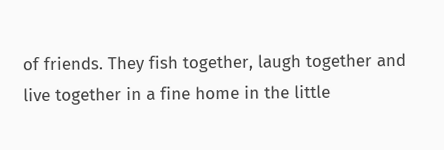of friends. They fish together, laugh together and live together in a fine home in the little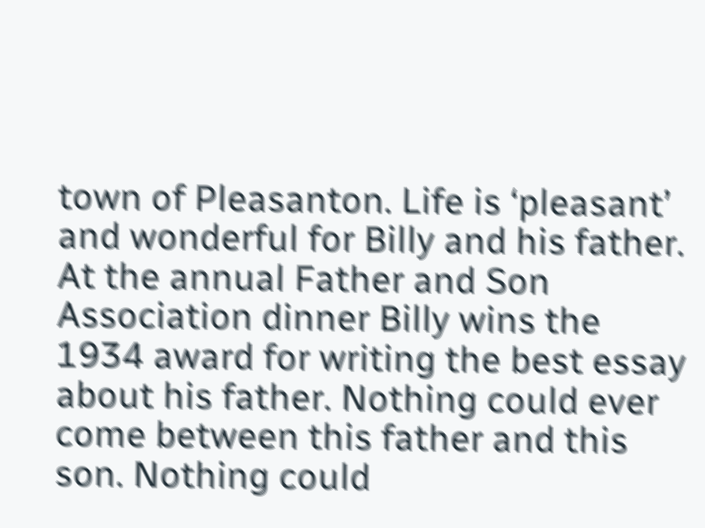town of Pleasanton. Life is ‘pleasant’ and wonderful for Billy and his father. At the annual Father and Son Association dinner Billy wins the 1934 award for writing the best essay about his father. Nothing could ever come between this father and this son. Nothing could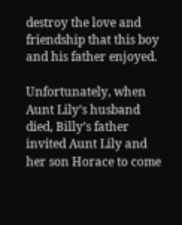destroy the love and friendship that this boy and his father enjoyed.

Unfortunately, when Aunt Lily’s husband died, Billy’s father invited Aunt Lily and her son Horace to come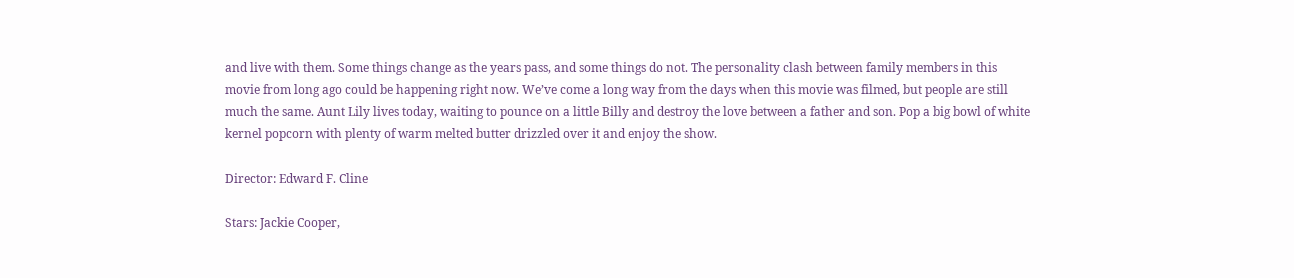and live with them. Some things change as the years pass, and some things do not. The personality clash between family members in this movie from long ago could be happening right now. We’ve come a long way from the days when this movie was filmed, but people are still much the same. Aunt Lily lives today, waiting to pounce on a little Billy and destroy the love between a father and son. Pop a big bowl of white kernel popcorn with plenty of warm melted butter drizzled over it and enjoy the show.

Director: Edward F. Cline

Stars: Jackie Cooper,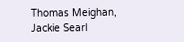Thomas Meighan, Jackie Searl